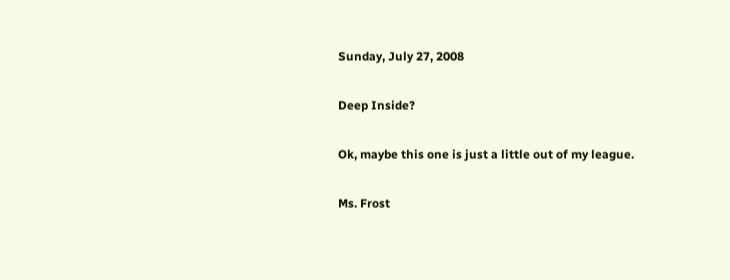Sunday, July 27, 2008

Deep Inside?

Ok, maybe this one is just a little out of my league.

Ms. Frost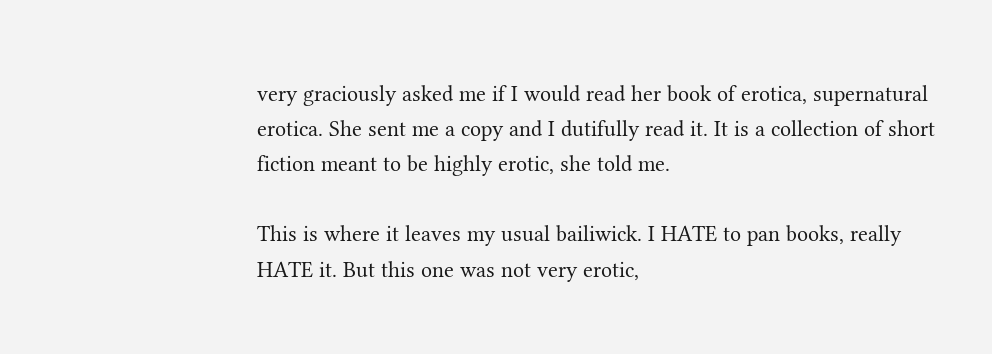very graciously asked me if I would read her book of erotica, supernatural erotica. She sent me a copy and I dutifully read it. It is a collection of short fiction meant to be highly erotic, she told me.

This is where it leaves my usual bailiwick. I HATE to pan books, really HATE it. But this one was not very erotic,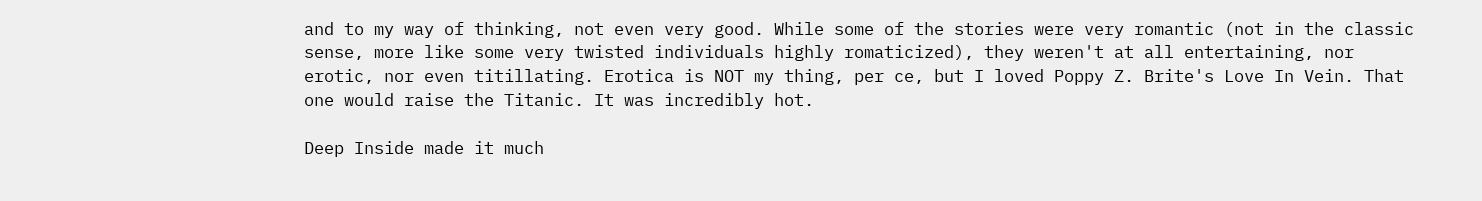and to my way of thinking, not even very good. While some of the stories were very romantic (not in the classic sense, more like some very twisted individuals highly romaticized), they weren't at all entertaining, nor erotic, nor even titillating. Erotica is NOT my thing, per ce, but I loved Poppy Z. Brite's Love In Vein. That one would raise the Titanic. It was incredibly hot.

Deep Inside made it much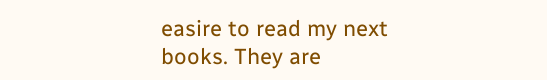easire to read my next books. They are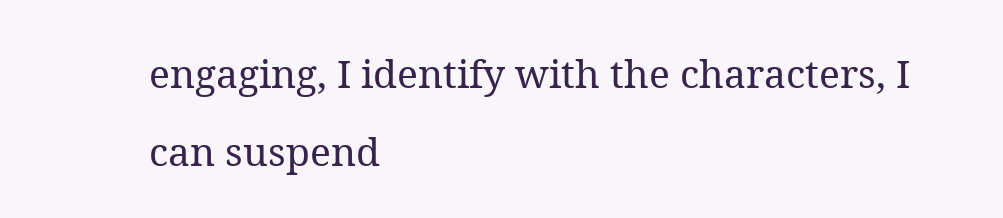engaging, I identify with the characters, I can suspend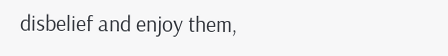disbelief and enjoy them,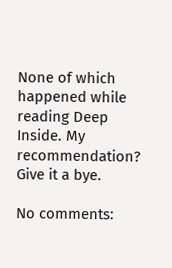None of which happened while reading Deep Inside. My recommendation? Give it a bye.

No comments: